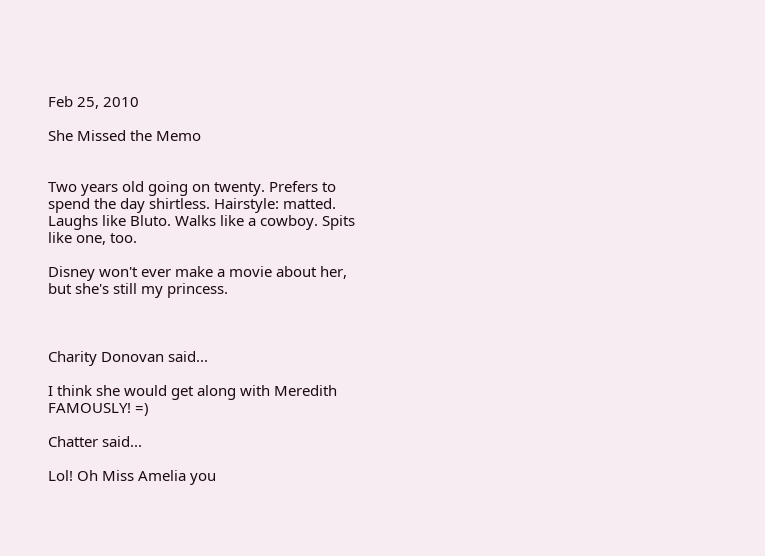Feb 25, 2010

She Missed the Memo


Two years old going on twenty. Prefers to spend the day shirtless. Hairstyle: matted. Laughs like Bluto. Walks like a cowboy. Spits like one, too.

Disney won't ever make a movie about her, but she's still my princess.



Charity Donovan said...

I think she would get along with Meredith FAMOUSLY! =)

Chatter said...

Lol! Oh Miss Amelia you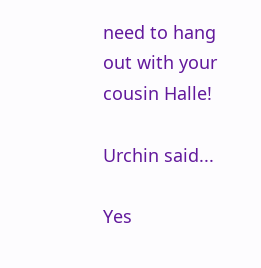need to hang out with your cousin Halle!

Urchin said...

Yes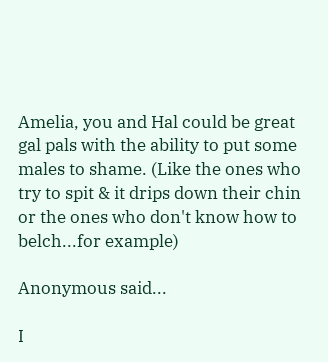Amelia, you and Hal could be great gal pals with the ability to put some males to shame. (Like the ones who try to spit & it drips down their chin or the ones who don't know how to belch...for example)

Anonymous said...

I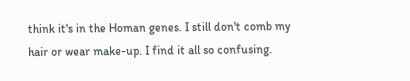think it's in the Homan genes. I still don't comb my hair or wear make-up. I find it all so confusing.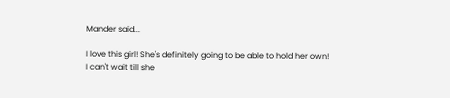Mander said...

I love this girl! She's definitely going to be able to hold her own!
I can't wait till she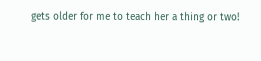gets older for me to teach her a thing or two!